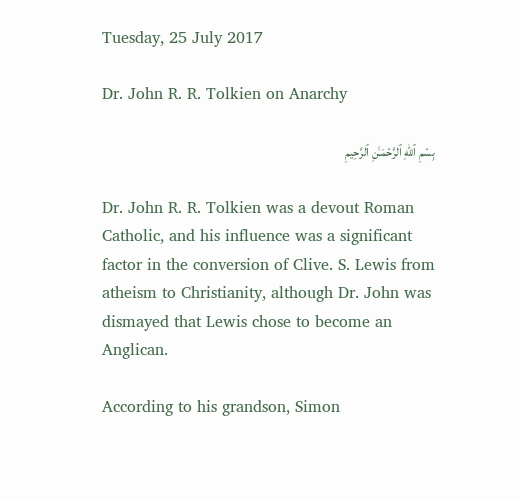Tuesday, 25 July 2017

Dr. John R. R. Tolkien on Anarchy

بِسۡمِ ٱللهِ ٱلرَّحۡمَـٰنِ ٱلرَّحِيمِ

Dr. John R. R. Tolkien was a devout Roman Catholic, and his influence was a significant factor in the conversion of Clive. S. Lewis from atheism to Christianity, although Dr. John was dismayed that Lewis chose to become an Anglican.

According to his grandson, Simon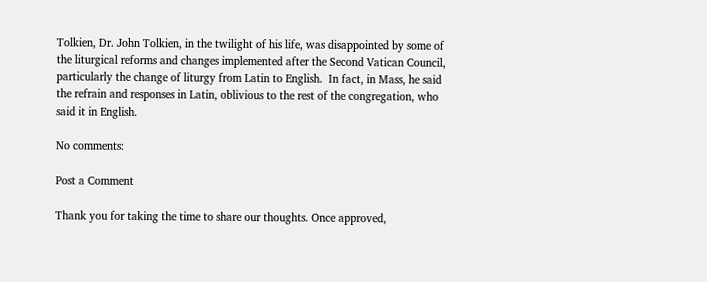Tolkien, Dr. John Tolkien, in the twilight of his life, was disappointed by some of the liturgical reforms and changes implemented after the Second Vatican Council, particularly the change of liturgy from Latin to English.  In fact, in Mass, he said the refrain and responses in Latin, oblivious to the rest of the congregation, who said it in English.

No comments:

Post a Comment

Thank you for taking the time to share our thoughts. Once approved,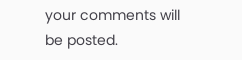your comments will be posted.